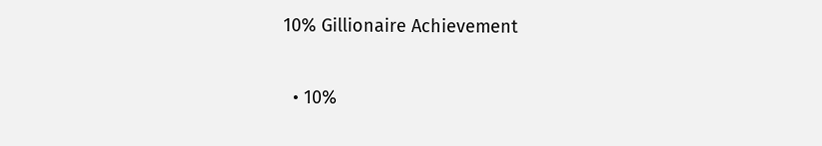10% Gillionaire Achievement

  • 10%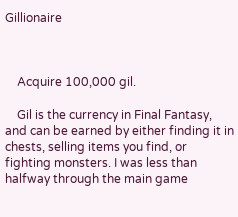Gillionaire



    Acquire 100,000 gil.

    Gil is the currency in Final Fantasy, and can be earned by either finding it in chests, selling items you find, or fighting monsters. I was less than halfway through the main game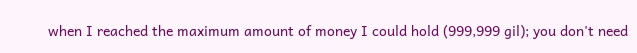when I reached the maximum amount of money I could hold (999,999 gil); you don't need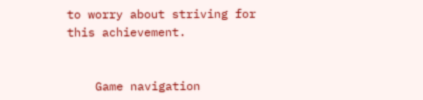to worry about striving for this achievement.


    Game navigation